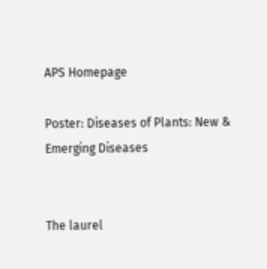APS Homepage

Poster: Diseases of Plants: New & Emerging Diseases


The laurel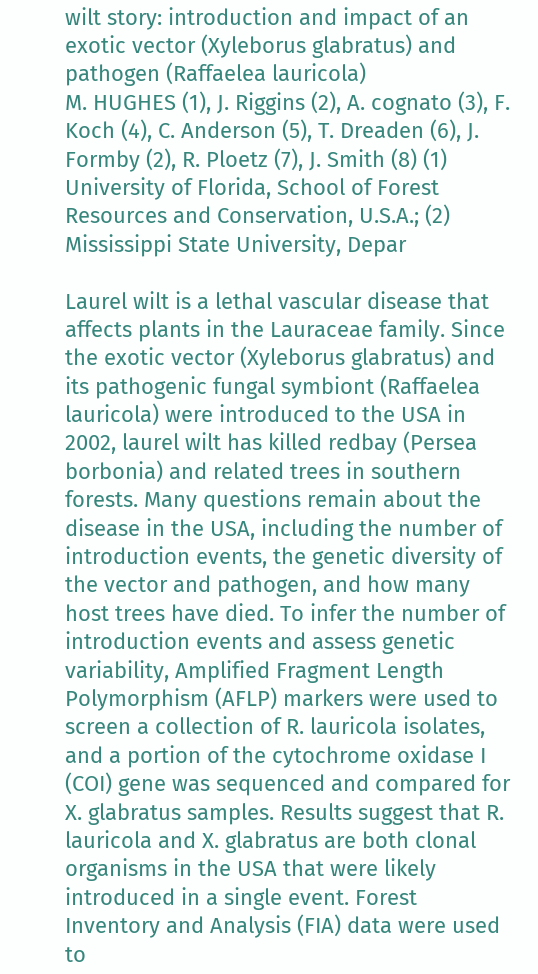wilt story: introduction and impact of an exotic vector (Xyleborus glabratus) and pathogen (Raffaelea lauricola)
M. HUGHES (1), J. Riggins (2), A. cognato (3), F. Koch (4), C. Anderson (5), T. Dreaden (6), J. Formby (2), R. Ploetz (7), J. Smith (8) (1) University of Florida, School of Forest Resources and Conservation, U.S.A.; (2) Mississippi State University, Depar

Laurel wilt is a lethal vascular disease that affects plants in the Lauraceae family. Since the exotic vector (Xyleborus glabratus) and its pathogenic fungal symbiont (Raffaelea lauricola) were introduced to the USA in 2002, laurel wilt has killed redbay (Persea borbonia) and related trees in southern forests. Many questions remain about the disease in the USA, including the number of introduction events, the genetic diversity of the vector and pathogen, and how many host trees have died. To infer the number of introduction events and assess genetic variability, Amplified Fragment Length Polymorphism (AFLP) markers were used to screen a collection of R. lauricola isolates, and a portion of the cytochrome oxidase I (COI) gene was sequenced and compared for X. glabratus samples. Results suggest that R. lauricola and X. glabratus are both clonal organisms in the USA that were likely introduced in a single event. Forest Inventory and Analysis (FIA) data were used to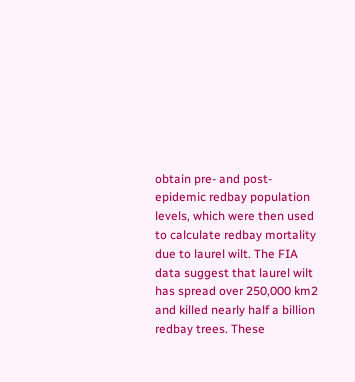obtain pre- and post-epidemic redbay population levels, which were then used to calculate redbay mortality due to laurel wilt. The FIA data suggest that laurel wilt has spread over 250,000 km2 and killed nearly half a billion redbay trees. These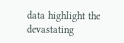data highlight the devastating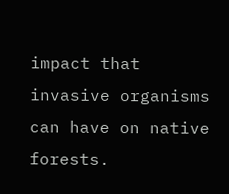impact that invasive organisms can have on native forests.